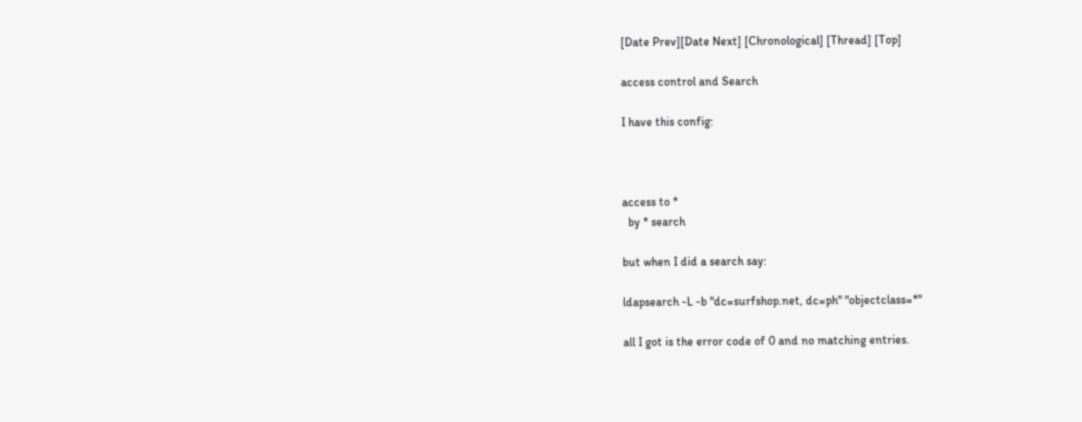[Date Prev][Date Next] [Chronological] [Thread] [Top]

access control and Search

I have this config:



access to *
  by * search

but when I did a search say:

ldapsearch -L -b "dc=surfshop.net, dc=ph" "objectclass=*"

all I got is the error code of 0 and no matching entries.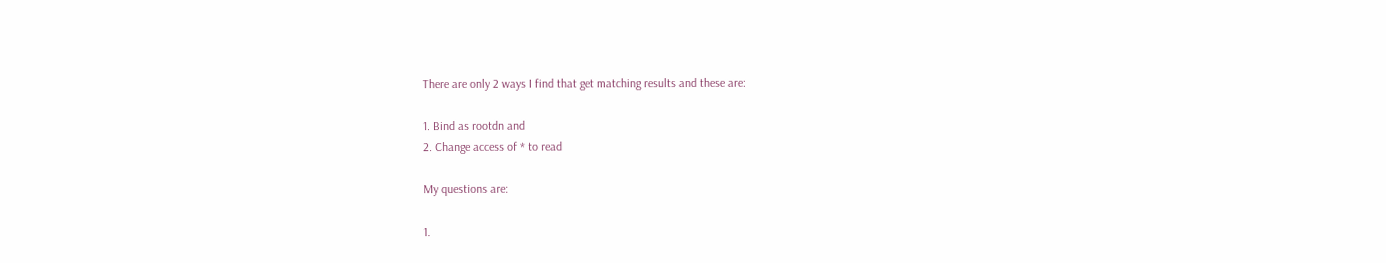There are only 2 ways I find that get matching results and these are:

1. Bind as rootdn and
2. Change access of * to read

My questions are:

1.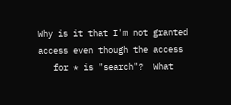Why is it that I'm not granted access even though the access
   for * is "search"?  What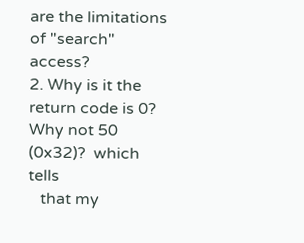are the limitations of "search" access?
2. Why is it the return code is 0?  Why not 50 (0x32)?  which tells
   that my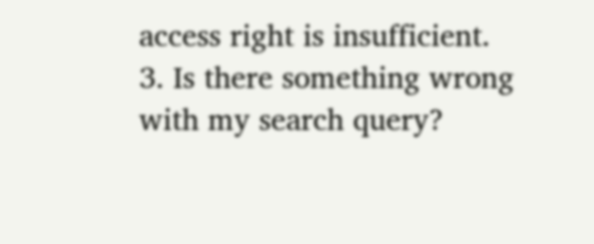access right is insufficient.
3. Is there something wrong with my search query?